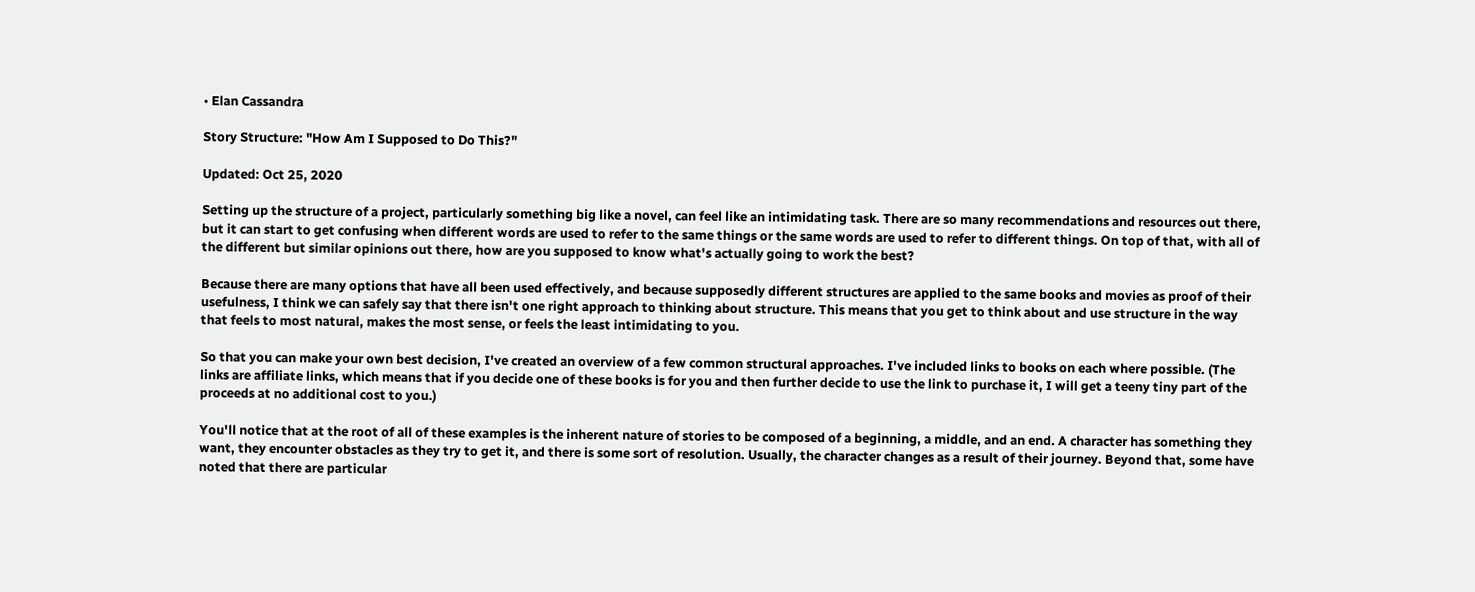• Elan Cassandra

Story Structure: "How Am I Supposed to Do This?"

Updated: Oct 25, 2020

Setting up the structure of a project, particularly something big like a novel, can feel like an intimidating task. There are so many recommendations and resources out there, but it can start to get confusing when different words are used to refer to the same things or the same words are used to refer to different things. On top of that, with all of the different but similar opinions out there, how are you supposed to know what's actually going to work the best?

Because there are many options that have all been used effectively, and because supposedly different structures are applied to the same books and movies as proof of their usefulness, I think we can safely say that there isn't one right approach to thinking about structure. This means that you get to think about and use structure in the way that feels to most natural, makes the most sense, or feels the least intimidating to you.

So that you can make your own best decision, I've created an overview of a few common structural approaches. I've included links to books on each where possible. (The links are affiliate links, which means that if you decide one of these books is for you and then further decide to use the link to purchase it, I will get a teeny tiny part of the proceeds at no additional cost to you.)

You'll notice that at the root of all of these examples is the inherent nature of stories to be composed of a beginning, a middle, and an end. A character has something they want, they encounter obstacles as they try to get it, and there is some sort of resolution. Usually, the character changes as a result of their journey. Beyond that, some have noted that there are particular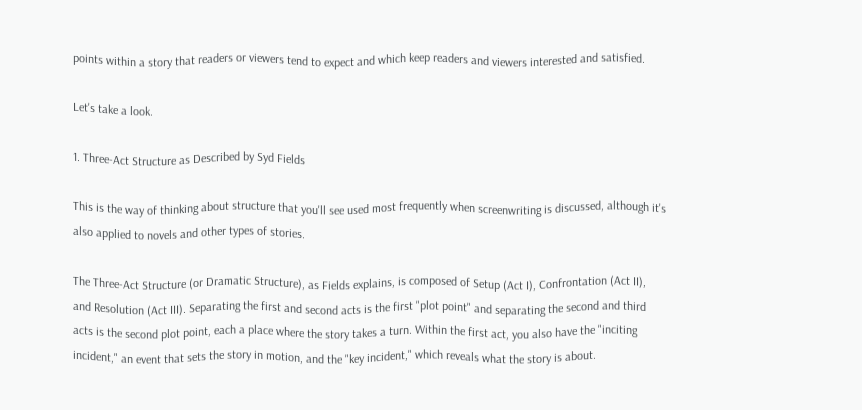points within a story that readers or viewers tend to expect and which keep readers and viewers interested and satisfied.

Let's take a look.

1. Three-Act Structure as Described by Syd Fields

This is the way of thinking about structure that you'll see used most frequently when screenwriting is discussed, although it's also applied to novels and other types of stories.

The Three-Act Structure (or Dramatic Structure), as Fields explains, is composed of Setup (Act I), Confrontation (Act II), and Resolution (Act III). Separating the first and second acts is the first "plot point" and separating the second and third acts is the second plot point, each a place where the story takes a turn. Within the first act, you also have the "inciting incident," an event that sets the story in motion, and the "key incident," which reveals what the story is about.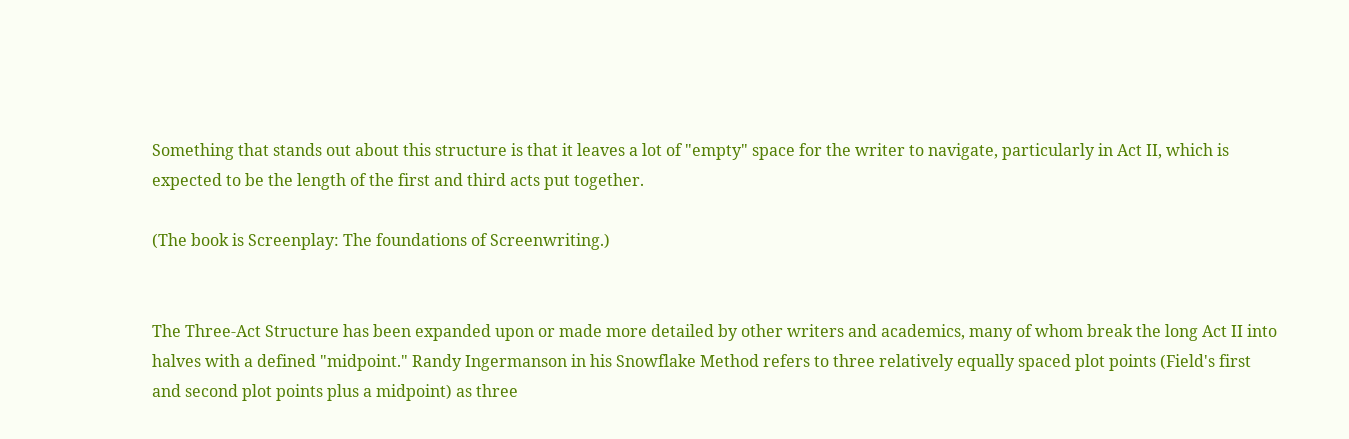Something that stands out about this structure is that it leaves a lot of "empty" space for the writer to navigate, particularly in Act II, which is expected to be the length of the first and third acts put together.

(The book is Screenplay: The foundations of Screenwriting.)


The Three-Act Structure has been expanded upon or made more detailed by other writers and academics, many of whom break the long Act II into halves with a defined "midpoint." Randy Ingermanson in his Snowflake Method refers to three relatively equally spaced plot points (Field's first and second plot points plus a midpoint) as three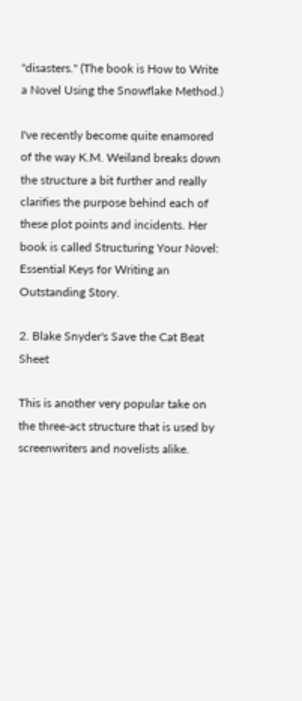"disasters." (The book is How to Write a Novel Using the Snowflake Method.)

I've recently become quite enamored of the way K.M. Weiland breaks down the structure a bit further and really clarifies the purpose behind each of these plot points and incidents. Her book is called Structuring Your Novel: Essential Keys for Writing an Outstanding Story.

2. Blake Snyder's Save the Cat Beat Sheet

This is another very popular take on the three-act structure that is used by screenwriters and novelists alike.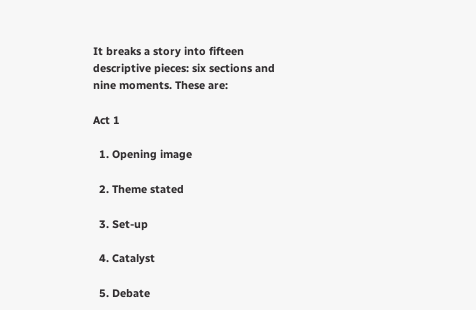It breaks a story into fifteen descriptive pieces: six sections and nine moments. These are:

Act 1

  1. Opening image

  2. Theme stated

  3. Set-up

  4. Catalyst

  5. Debate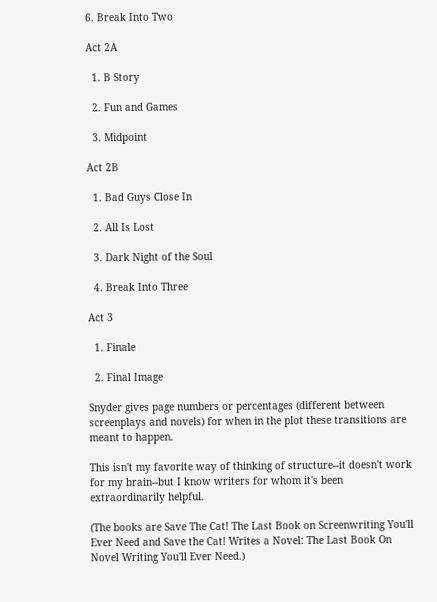6. Break Into Two

Act 2A

  1. B Story

  2. Fun and Games

  3. Midpoint

Act 2B

  1. Bad Guys Close In

  2. All Is Lost

  3. Dark Night of the Soul

  4. Break Into Three

Act 3

  1. Finale

  2. Final Image

Snyder gives page numbers or percentages (different between screenplays and novels) for when in the plot these transitions are meant to happen.

This isn't my favorite way of thinking of structure--it doesn't work for my brain--but I know writers for whom it's been extraordinarily helpful.

(The books are Save The Cat! The Last Book on Screenwriting You'll Ever Need and Save the Cat! Writes a Novel: The Last Book On Novel Writing You'll Ever Need.)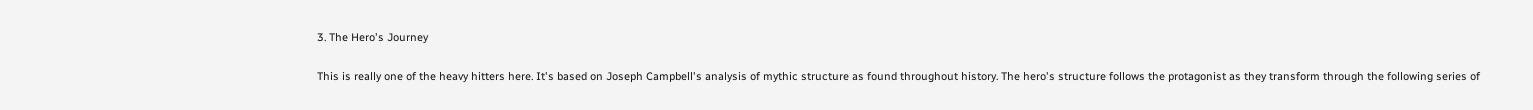3. The Hero's Journey

This is really one of the heavy hitters here. It's based on Joseph Campbell's analysis of mythic structure as found throughout history. The hero's structure follows the protagonist as they transform through the following series of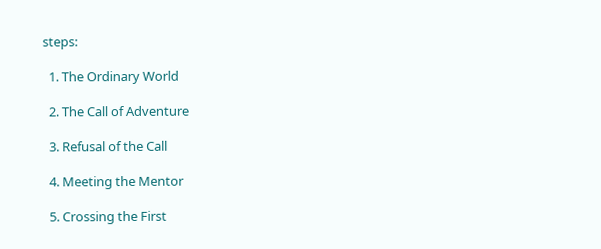steps:

  1. The Ordinary World

  2. The Call of Adventure

  3. Refusal of the Call

  4. Meeting the Mentor

  5. Crossing the First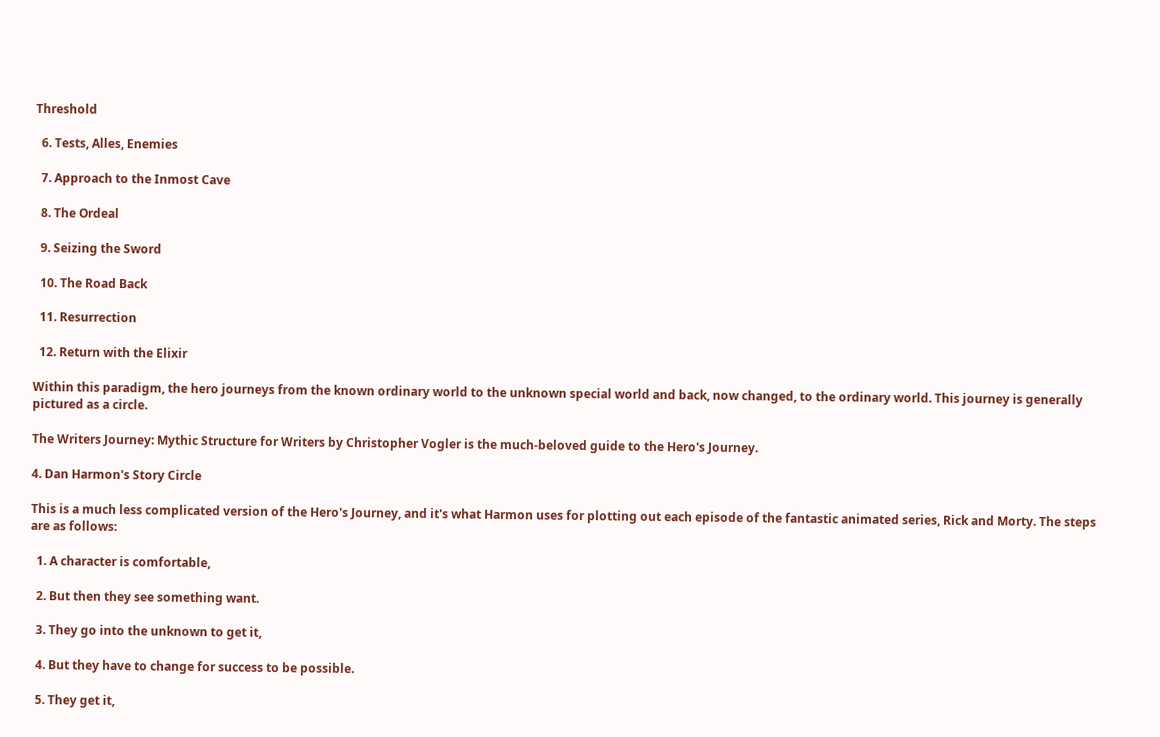Threshold

  6. Tests, Alles, Enemies

  7. Approach to the Inmost Cave

  8. The Ordeal

  9. Seizing the Sword

  10. The Road Back

  11. Resurrection

  12. Return with the Elixir

Within this paradigm, the hero journeys from the known ordinary world to the unknown special world and back, now changed, to the ordinary world. This journey is generally pictured as a circle.

The Writers Journey: Mythic Structure for Writers by Christopher Vogler is the much-beloved guide to the Hero's Journey.

4. Dan Harmon's Story Circle

This is a much less complicated version of the Hero's Journey, and it's what Harmon uses for plotting out each episode of the fantastic animated series, Rick and Morty. The steps are as follows:

  1. A character is comfortable,

  2. But then they see something want.

  3. They go into the unknown to get it,

  4. But they have to change for success to be possible.

  5. They get it,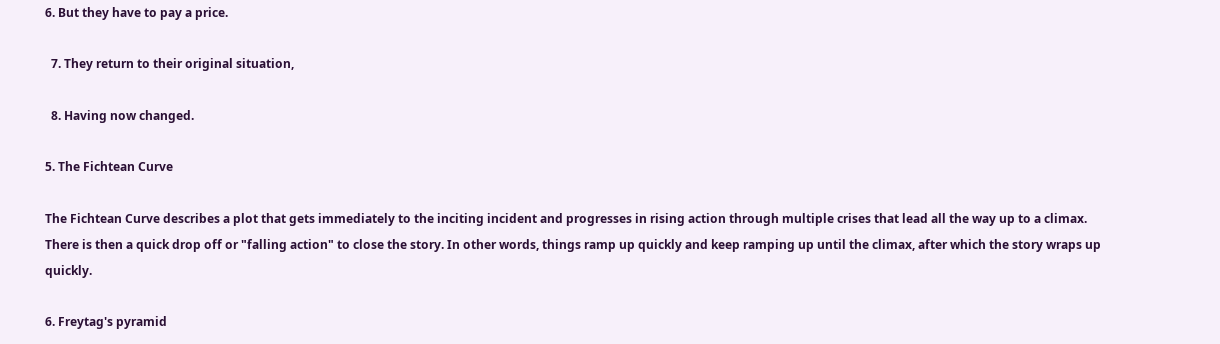6. But they have to pay a price.

  7. They return to their original situation,

  8. Having now changed.

5. The Fichtean Curve

The Fichtean Curve describes a plot that gets immediately to the inciting incident and progresses in rising action through multiple crises that lead all the way up to a climax. There is then a quick drop off or "falling action" to close the story. In other words, things ramp up quickly and keep ramping up until the climax, after which the story wraps up quickly.

6. Freytag's pyramid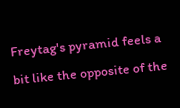Freytag's pyramid feels a bit like the opposite of the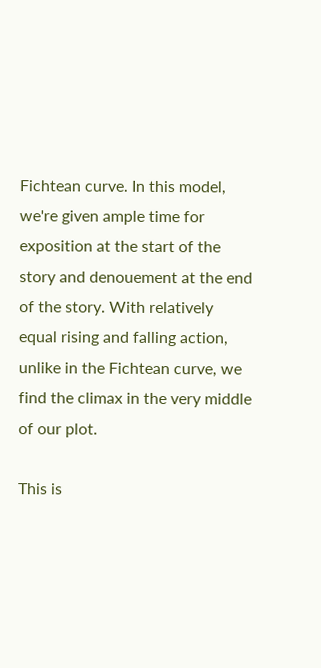Fichtean curve. In this model, we're given ample time for exposition at the start of the story and denouement at the end of the story. With relatively equal rising and falling action, unlike in the Fichtean curve, we find the climax in the very middle of our plot.

This is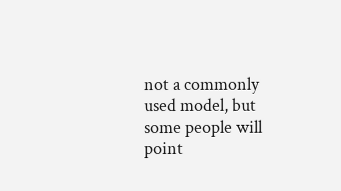not a commonly used model, but some people will point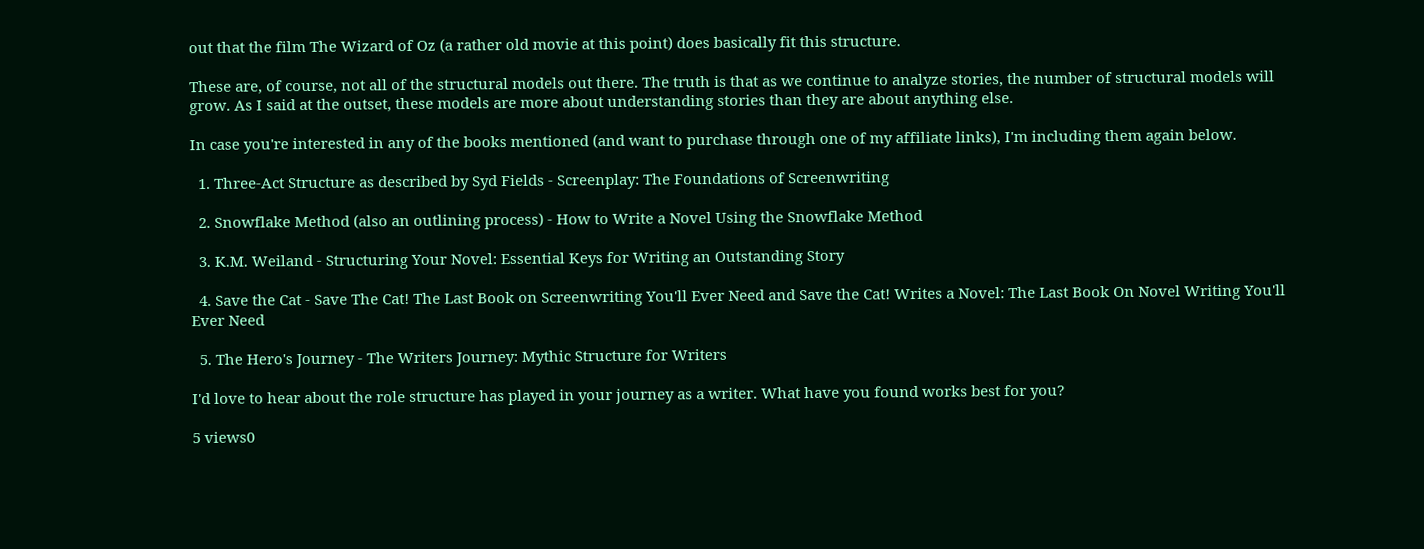out that the film The Wizard of Oz (a rather old movie at this point) does basically fit this structure.

These are, of course, not all of the structural models out there. The truth is that as we continue to analyze stories, the number of structural models will grow. As I said at the outset, these models are more about understanding stories than they are about anything else.

In case you're interested in any of the books mentioned (and want to purchase through one of my affiliate links), I'm including them again below.

  1. Three-Act Structure as described by Syd Fields - Screenplay: The Foundations of Screenwriting

  2. Snowflake Method (also an outlining process) - How to Write a Novel Using the Snowflake Method

  3. K.M. Weiland - Structuring Your Novel: Essential Keys for Writing an Outstanding Story

  4. Save the Cat - Save The Cat! The Last Book on Screenwriting You'll Ever Need and Save the Cat! Writes a Novel: The Last Book On Novel Writing You'll Ever Need

  5. The Hero's Journey - The Writers Journey: Mythic Structure for Writers

I'd love to hear about the role structure has played in your journey as a writer. What have you found works best for you?

5 views0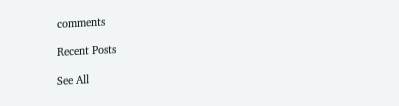comments

Recent Posts

See All